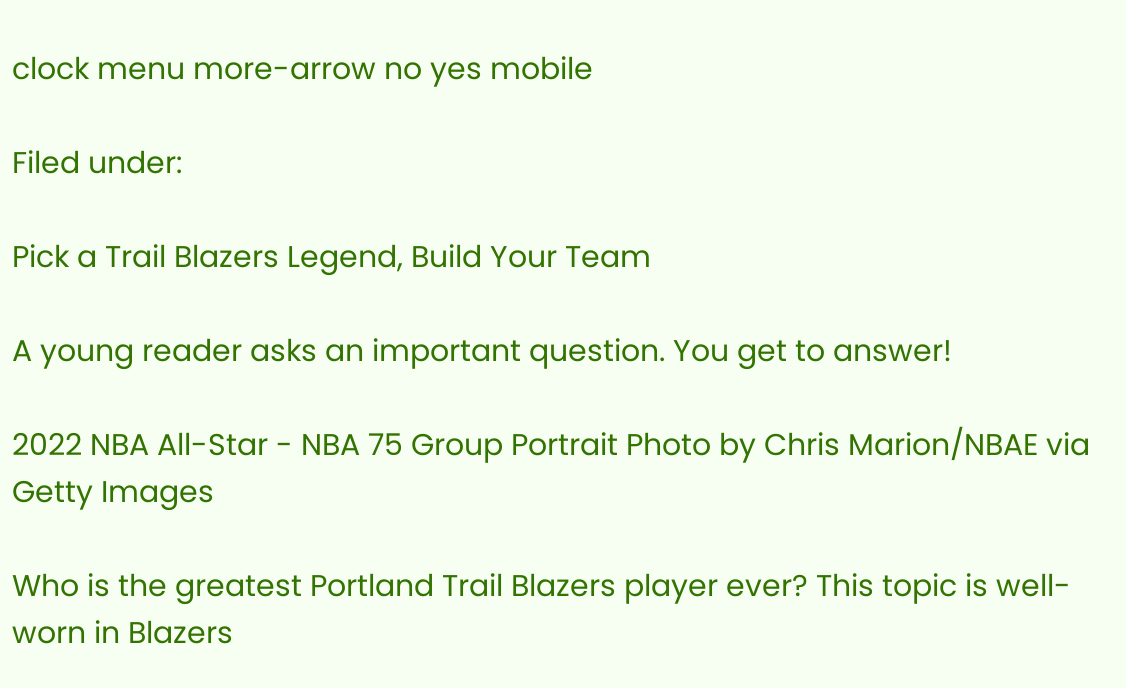clock menu more-arrow no yes mobile

Filed under:

Pick a Trail Blazers Legend, Build Your Team

A young reader asks an important question. You get to answer!

2022 NBA All-Star - NBA 75 Group Portrait Photo by Chris Marion/NBAE via Getty Images

Who is the greatest Portland Trail Blazers player ever? This topic is well-worn in Blazers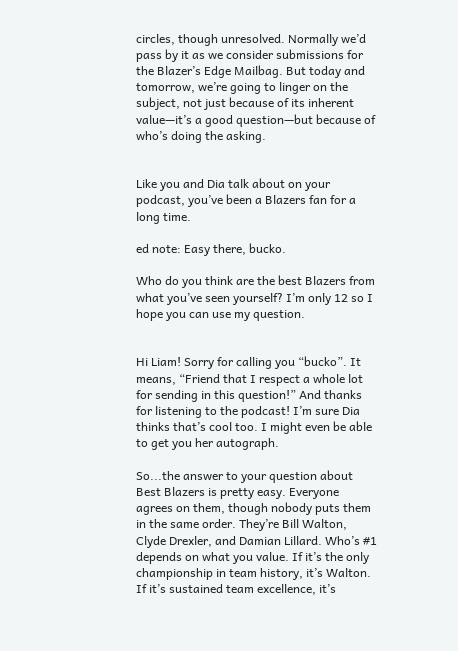circles, though unresolved. Normally we’d pass by it as we consider submissions for the Blazer’s Edge Mailbag. But today and tomorrow, we’re going to linger on the subject, not just because of its inherent value—it’s a good question—but because of who’s doing the asking.


Like you and Dia talk about on your podcast, you’ve been a Blazers fan for a long time.

ed note: Easy there, bucko.

Who do you think are the best Blazers from what you’ve seen yourself? I’m only 12 so I hope you can use my question.


Hi Liam! Sorry for calling you “bucko”. It means, “Friend that I respect a whole lot for sending in this question!” And thanks for listening to the podcast! I’m sure Dia thinks that’s cool too. I might even be able to get you her autograph.

So...the answer to your question about Best Blazers is pretty easy. Everyone agrees on them, though nobody puts them in the same order. They’re Bill Walton, Clyde Drexler, and Damian Lillard. Who’s #1 depends on what you value. If it’s the only championship in team history, it’s Walton. If it’s sustained team excellence, it’s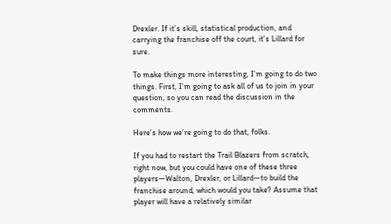Drexler. If it’s skill, statistical production, and carrying the franchise off the court, it’s Lillard for sure.

To make things more interesting, I’m going to do two things. First, I’m going to ask all of us to join in your question, so you can read the discussion in the comments.

Here’s how we’re going to do that, folks.

If you had to restart the Trail Blazers from scratch, right now, but you could have one of these three players—Walton, Drexler, or Lillard—to build the franchise around, which would you take? Assume that player will have a relatively similar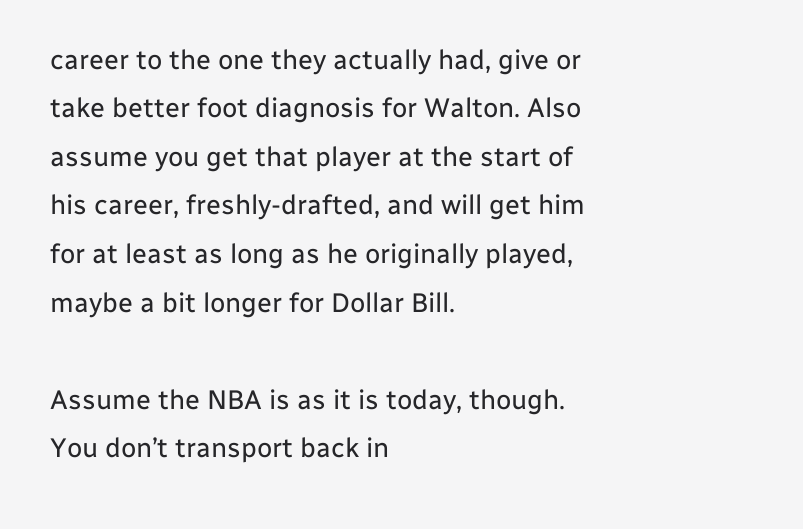career to the one they actually had, give or take better foot diagnosis for Walton. Also assume you get that player at the start of his career, freshly-drafted, and will get him for at least as long as he originally played, maybe a bit longer for Dollar Bill.

Assume the NBA is as it is today, though. You don’t transport back in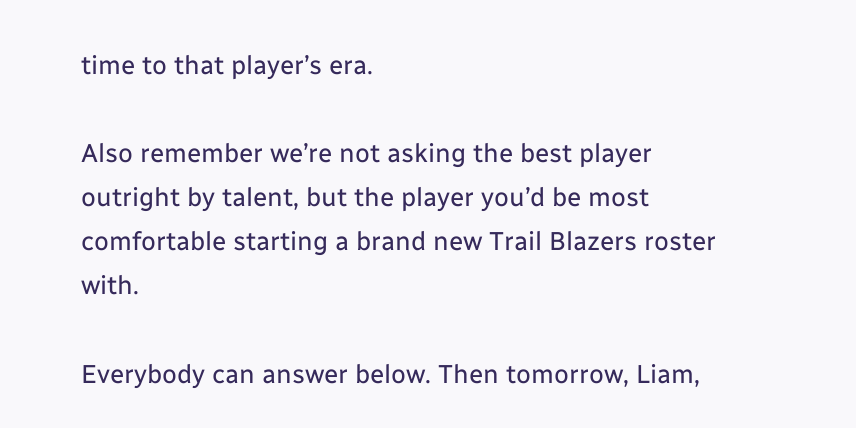time to that player’s era.

Also remember we’re not asking the best player outright by talent, but the player you’d be most comfortable starting a brand new Trail Blazers roster with.

Everybody can answer below. Then tomorrow, Liam,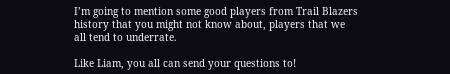I’m going to mention some good players from Trail Blazers history that you might not know about, players that we all tend to underrate.

Like Liam, you all can send your questions to!